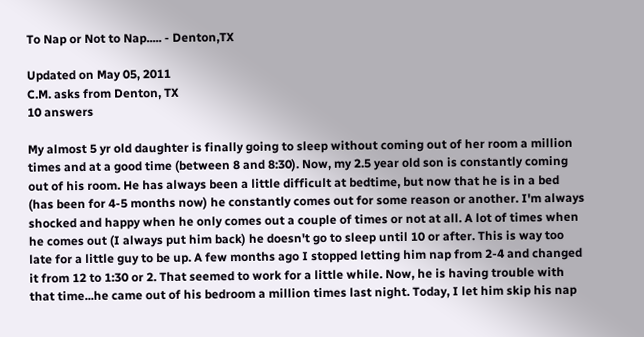To Nap or Not to Nap..... - Denton,TX

Updated on May 05, 2011
C.M. asks from Denton, TX
10 answers

My almost 5 yr old daughter is finally going to sleep without coming out of her room a million times and at a good time (between 8 and 8:30). Now, my 2.5 year old son is constantly coming out of his room. He has always been a little difficult at bedtime, but now that he is in a bed (has been for 4-5 months now) he constantly comes out for some reason or another. I'm always shocked and happy when he only comes out a couple of times or not at all. A lot of times when he comes out (I always put him back) he doesn't go to sleep until 10 or after. This is way too late for a little guy to be up. A few months ago I stopped letting him nap from 2-4 and changed it from 12 to 1:30 or 2. That seemed to work for a little while. Now, he is having trouble with that time...he came out of his bedroom a million times last night. Today, I let him skip his nap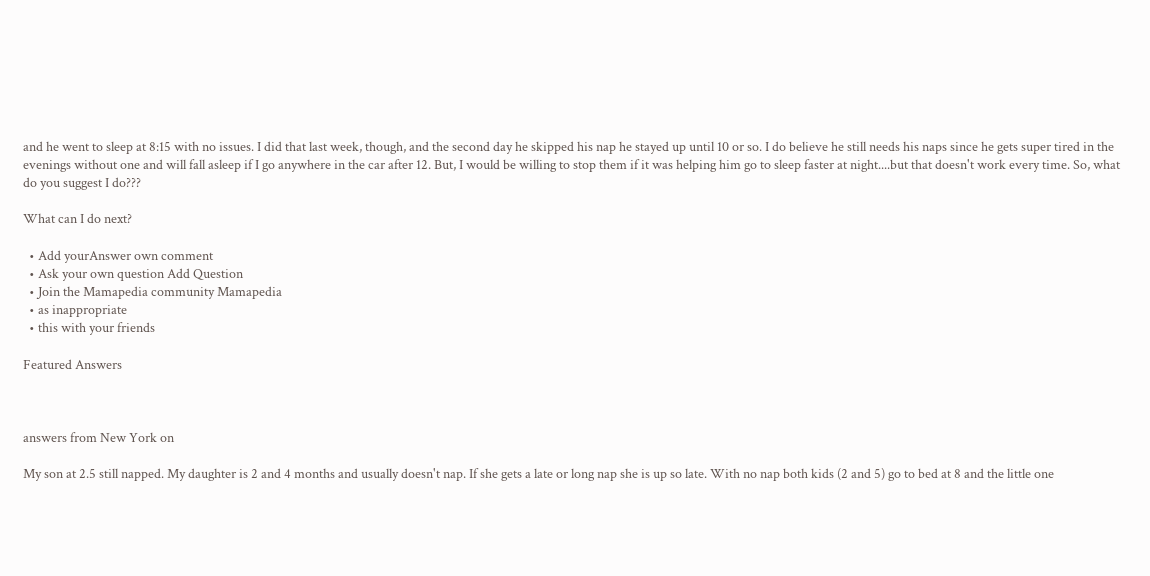and he went to sleep at 8:15 with no issues. I did that last week, though, and the second day he skipped his nap he stayed up until 10 or so. I do believe he still needs his naps since he gets super tired in the evenings without one and will fall asleep if I go anywhere in the car after 12. But, I would be willing to stop them if it was helping him go to sleep faster at night....but that doesn't work every time. So, what do you suggest I do???

What can I do next?

  • Add yourAnswer own comment
  • Ask your own question Add Question
  • Join the Mamapedia community Mamapedia
  • as inappropriate
  • this with your friends

Featured Answers



answers from New York on

My son at 2.5 still napped. My daughter is 2 and 4 months and usually doesn't nap. If she gets a late or long nap she is up so late. With no nap both kids (2 and 5) go to bed at 8 and the little one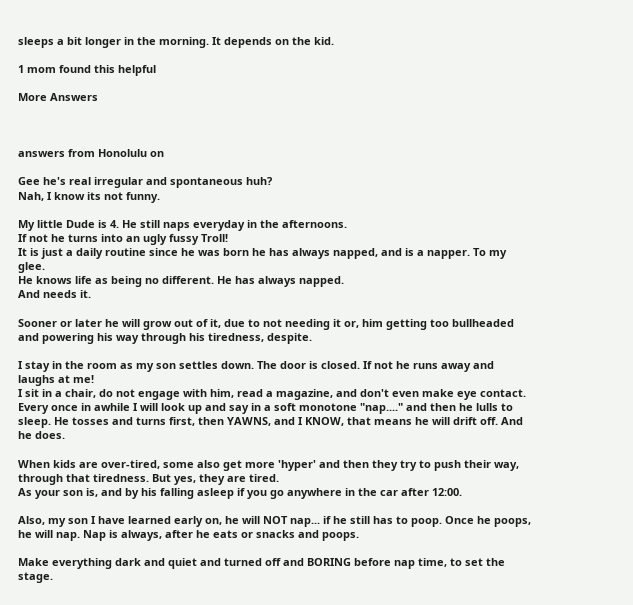sleeps a bit longer in the morning. It depends on the kid.

1 mom found this helpful

More Answers



answers from Honolulu on

Gee he's real irregular and spontaneous huh?
Nah, I know its not funny.

My little Dude is 4. He still naps everyday in the afternoons.
If not he turns into an ugly fussy Troll!
It is just a daily routine since he was born he has always napped, and is a napper. To my glee.
He knows life as being no different. He has always napped.
And needs it.

Sooner or later he will grow out of it, due to not needing it or, him getting too bullheaded and powering his way through his tiredness, despite.

I stay in the room as my son settles down. The door is closed. If not he runs away and laughs at me!
I sit in a chair, do not engage with him, read a magazine, and don't even make eye contact. Every once in awhile I will look up and say in a soft monotone "nap...." and then he lulls to sleep. He tosses and turns first, then YAWNS, and I KNOW, that means he will drift off. And he does.

When kids are over-tired, some also get more 'hyper' and then they try to push their way, through that tiredness. But yes, they are tired.
As your son is, and by his falling asleep if you go anywhere in the car after 12:00.

Also, my son I have learned early on, he will NOT nap... if he still has to poop. Once he poops, he will nap. Nap is always, after he eats or snacks and poops.

Make everything dark and quiet and turned off and BORING before nap time, to set the stage.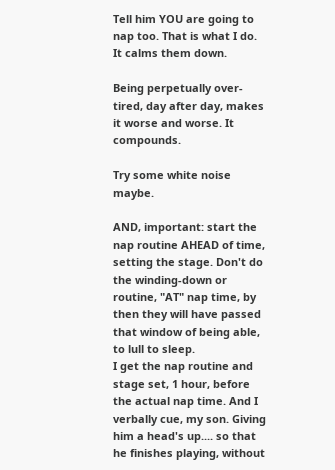Tell him YOU are going to nap too. That is what I do. It calms them down.

Being perpetually over-tired, day after day, makes it worse and worse. It compounds.

Try some white noise maybe.

AND, important: start the nap routine AHEAD of time, setting the stage. Don't do the winding-down or routine, "AT" nap time, by then they will have passed that window of being able, to lull to sleep.
I get the nap routine and stage set, 1 hour, before the actual nap time. And I verbally cue, my son. Giving him a head's up.... so that he finishes playing, without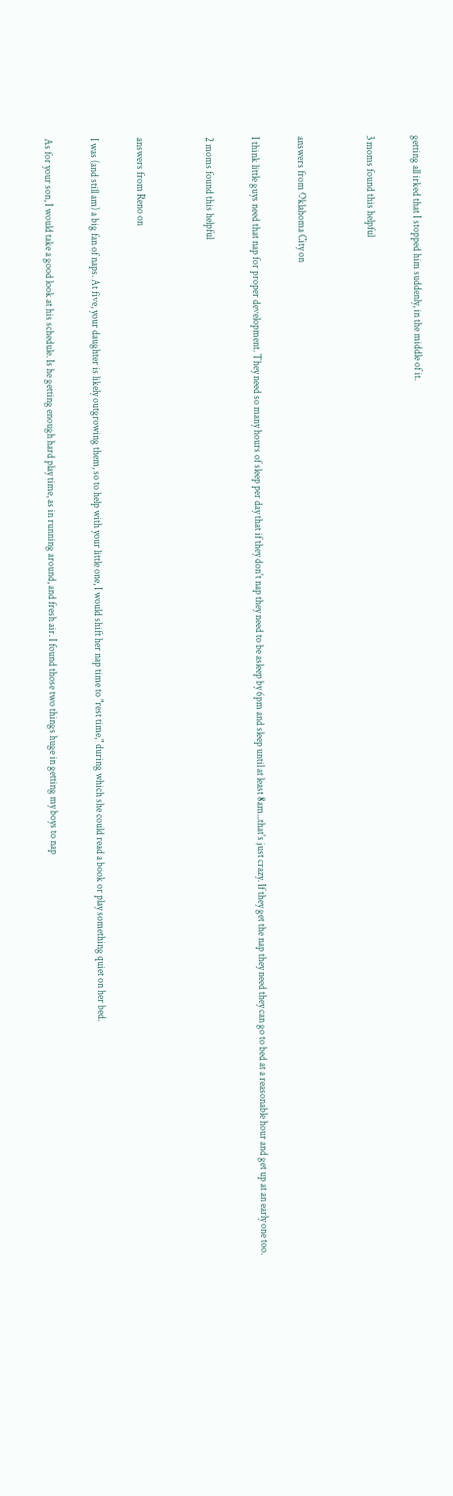getting all irked that I stopped him suddenly, in the middle of it.

3 moms found this helpful


answers from Oklahoma City on

I think little guys need that nap for proper development. They need so many hours of sleep per day that if they don't nap they need to be asleep by 6pm and sleep until at least 8am...that's just crazy. If they get the nap they need they can go to bed at a reasonable hour and get up at an early one too.

2 moms found this helpful


answers from Reno on

I was (and still am) a big fan of naps. At five, your daughter is likely outgrowing them, so to help with your little one, I would shift her nap time to "rest time," during which she could read a book or play something quiet on her bed.

As for your son, I would take a good look at his schedule. Is he getting enough hard play time, as in running around, and fresh air. I found those two things huge in getting my boys to nap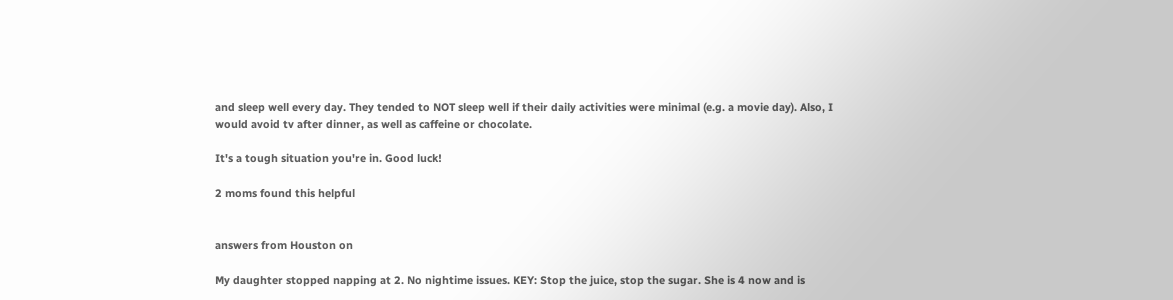and sleep well every day. They tended to NOT sleep well if their daily activities were minimal (e.g. a movie day). Also, I would avoid tv after dinner, as well as caffeine or chocolate.

It's a tough situation you're in. Good luck!

2 moms found this helpful


answers from Houston on

My daughter stopped napping at 2. No nightime issues. KEY: Stop the juice, stop the sugar. She is 4 now and is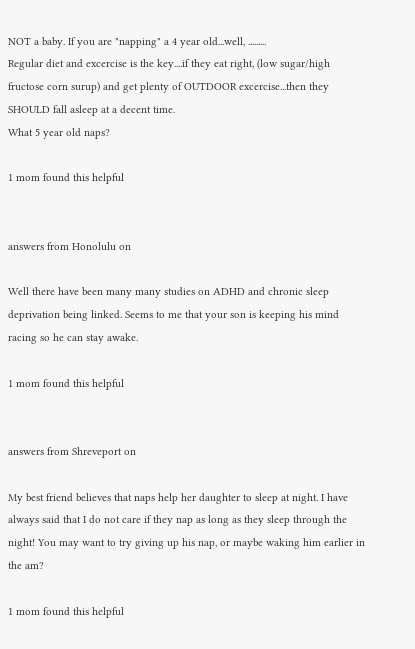NOT a baby. If you are "napping" a 4 year old...well, .........
Regular diet and excercise is the key....if they eat right, (low sugar/high fructose corn surup) and get plenty of OUTDOOR excercise...then they SHOULD fall asleep at a decent time.
What 5 year old naps?

1 mom found this helpful


answers from Honolulu on

Well there have been many many studies on ADHD and chronic sleep deprivation being linked. Seems to me that your son is keeping his mind racing so he can stay awake.

1 mom found this helpful


answers from Shreveport on

My best friend believes that naps help her daughter to sleep at night. I have always said that I do not care if they nap as long as they sleep through the night! You may want to try giving up his nap, or maybe waking him earlier in the am?

1 mom found this helpful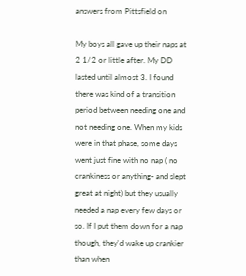answers from Pittsfield on

My boys all gave up their naps at 2 1/2 or little after. My DD lasted until almost 3. I found there was kind of a transition period between needing one and not needing one. When my kids were in that phase, some days went just fine with no nap ( no crankiness or anything- and slept great at night) but they usually needed a nap every few days or so. If I put them down for a nap though, they'd wake up crankier than when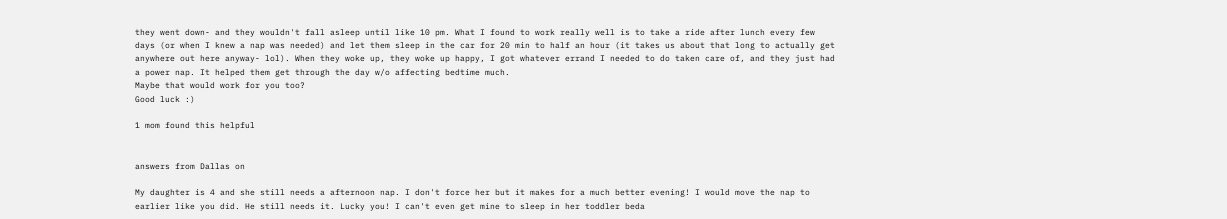they went down- and they wouldn't fall asleep until like 10 pm. What I found to work really well is to take a ride after lunch every few days (or when I knew a nap was needed) and let them sleep in the car for 20 min to half an hour (it takes us about that long to actually get anywhere out here anyway- lol). When they woke up, they woke up happy, I got whatever errand I needed to do taken care of, and they just had a power nap. It helped them get through the day w/o affecting bedtime much.
Maybe that would work for you too?
Good luck :)

1 mom found this helpful


answers from Dallas on

My daughter is 4 and she still needs a afternoon nap. I don't force her but it makes for a much better evening! I would move the nap to earlier like you did. He still needs it. Lucky you! I can't even get mine to sleep in her toddler beda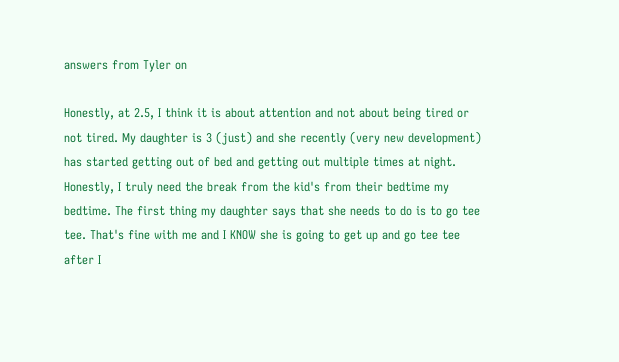answers from Tyler on

Honestly, at 2.5, I think it is about attention and not about being tired or not tired. My daughter is 3 (just) and she recently (very new development) has started getting out of bed and getting out multiple times at night. Honestly, I truly need the break from the kid's from their bedtime my bedtime. The first thing my daughter says that she needs to do is to go tee tee. That's fine with me and I KNOW she is going to get up and go tee tee after I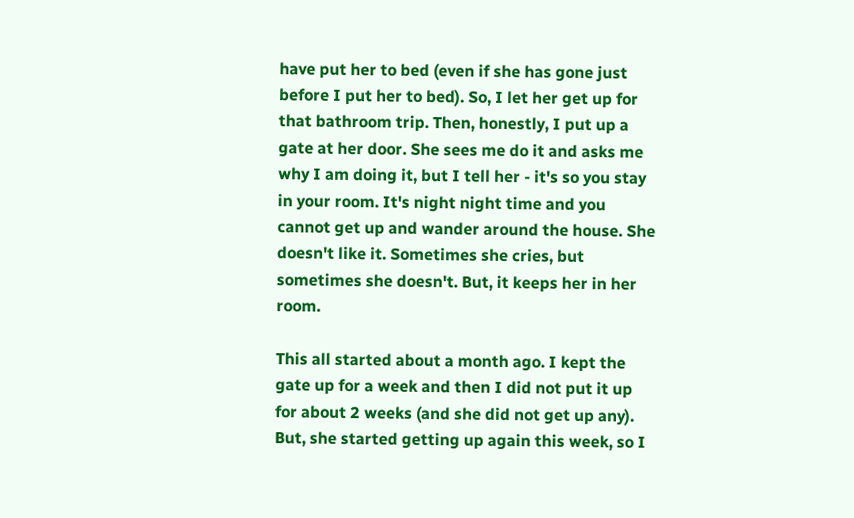have put her to bed (even if she has gone just before I put her to bed). So, I let her get up for that bathroom trip. Then, honestly, I put up a gate at her door. She sees me do it and asks me why I am doing it, but I tell her - it's so you stay in your room. It's night night time and you cannot get up and wander around the house. She doesn't like it. Sometimes she cries, but sometimes she doesn't. But, it keeps her in her room.

This all started about a month ago. I kept the gate up for a week and then I did not put it up for about 2 weeks (and she did not get up any). But, she started getting up again this week, so I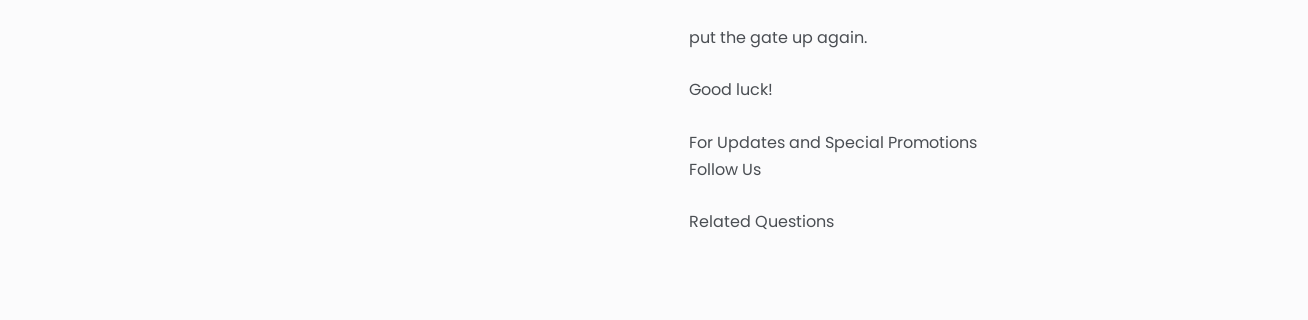put the gate up again.

Good luck!

For Updates and Special Promotions
Follow Us

Related Questions